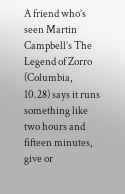A friend who’s seen Martin Campbell’s The Legend of Zorro (Columbia, 10.28) says it runs something like two hours and fifteen minutes, give or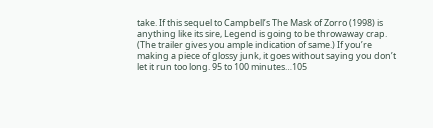take. If this sequel to Campbell’s The Mask of Zorro (1998) is anything like its sire, Legend is going to be throwaway crap. (The trailer gives you ample indication of same.) If you’re making a piece of glossy junk, it goes without saying you don’t let it run too long. 95 to 100 minutes…105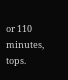or 110 minutes, tops.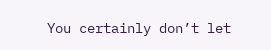You certainly don’t let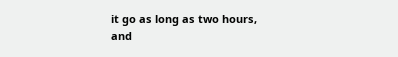it go as long as two hours, and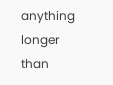anything longer than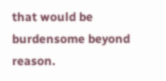that would be burdensome beyond reason.